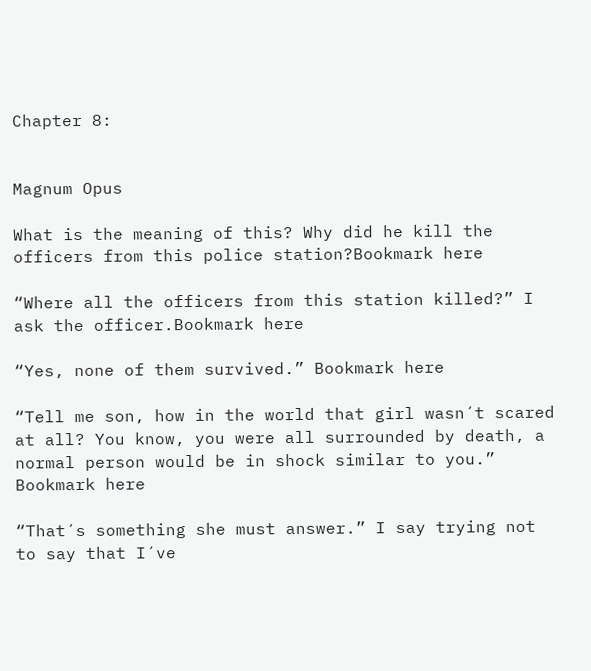Chapter 8:


Magnum Opus

What is the meaning of this? Why did he kill the officers from this police station?Bookmark here

“Where all the officers from this station killed?” I ask the officer.Bookmark here

“Yes, none of them survived.” Bookmark here

“Tell me son, how in the world that girl wasn´t scared at all? You know, you were all surrounded by death, a normal person would be in shock similar to you.” Bookmark here

“That´s something she must answer.” I say trying not to say that I´ve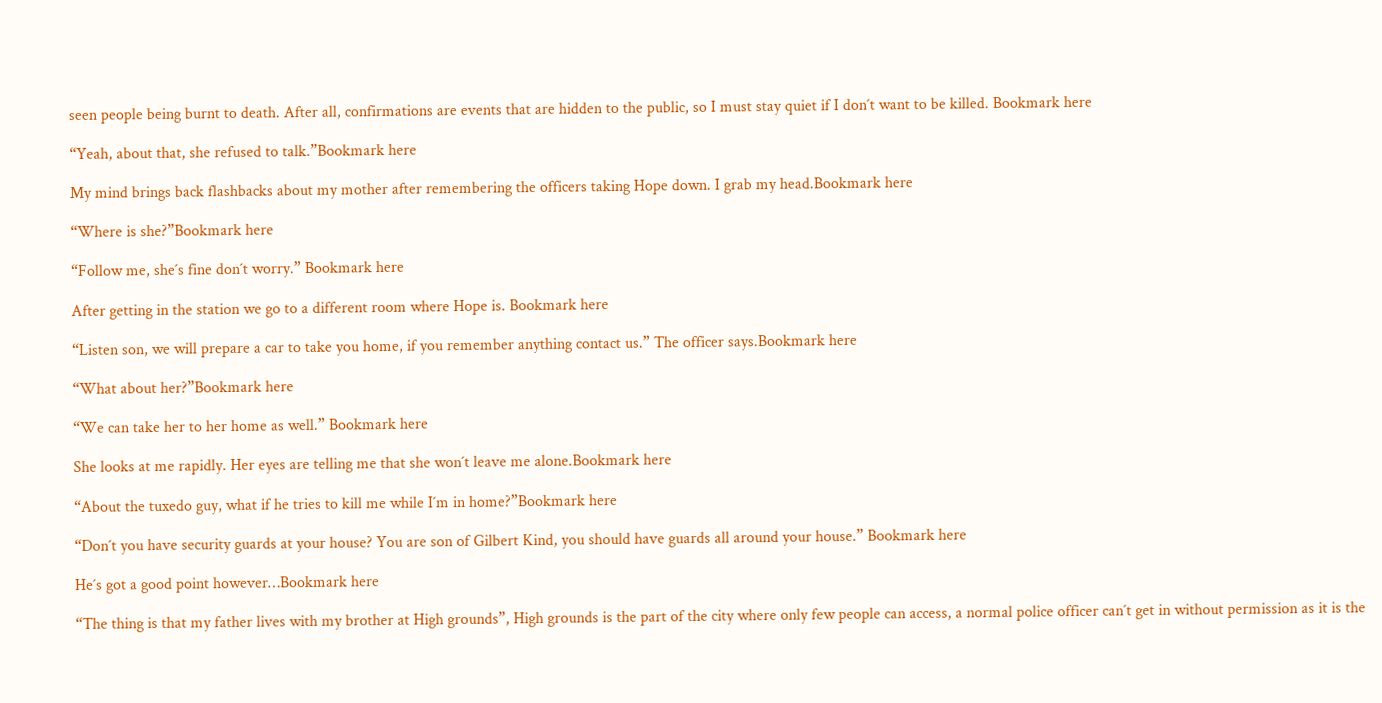seen people being burnt to death. After all, confirmations are events that are hidden to the public, so I must stay quiet if I don´t want to be killed. Bookmark here

“Yeah, about that, she refused to talk.”Bookmark here

My mind brings back flashbacks about my mother after remembering the officers taking Hope down. I grab my head.Bookmark here

“Where is she?”Bookmark here

“Follow me, she´s fine don´t worry.” Bookmark here

After getting in the station we go to a different room where Hope is. Bookmark here

“Listen son, we will prepare a car to take you home, if you remember anything contact us.” The officer says.Bookmark here

“What about her?”Bookmark here

“We can take her to her home as well.” Bookmark here

She looks at me rapidly. Her eyes are telling me that she won´t leave me alone.Bookmark here

“About the tuxedo guy, what if he tries to kill me while I´m in home?”Bookmark here

“Don´t you have security guards at your house? You are son of Gilbert Kind, you should have guards all around your house.” Bookmark here

He´s got a good point however…Bookmark here

“The thing is that my father lives with my brother at High grounds”, High grounds is the part of the city where only few people can access, a normal police officer can´t get in without permission as it is the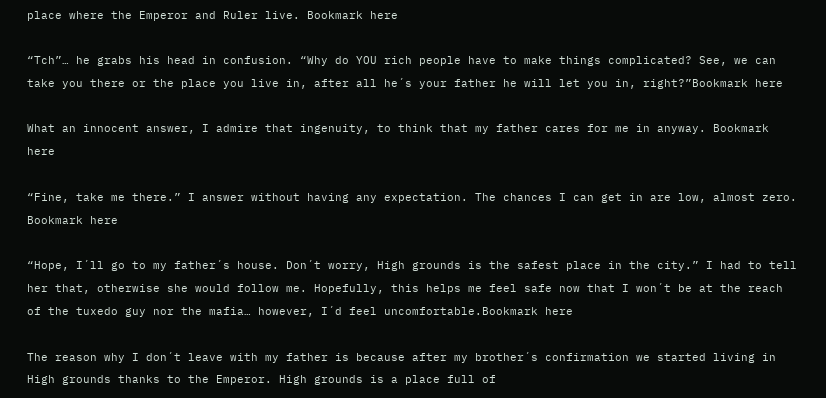place where the Emperor and Ruler live. Bookmark here

“Tch”… he grabs his head in confusion. “Why do YOU rich people have to make things complicated? See, we can take you there or the place you live in, after all he´s your father he will let you in, right?”Bookmark here

What an innocent answer, I admire that ingenuity, to think that my father cares for me in anyway. Bookmark here

“Fine, take me there.” I answer without having any expectation. The chances I can get in are low, almost zero. Bookmark here

“Hope, I´ll go to my father´s house. Don´t worry, High grounds is the safest place in the city.” I had to tell her that, otherwise she would follow me. Hopefully, this helps me feel safe now that I won´t be at the reach of the tuxedo guy nor the mafia… however, I´d feel uncomfortable.Bookmark here

The reason why I don´t leave with my father is because after my brother´s confirmation we started living in High grounds thanks to the Emperor. High grounds is a place full of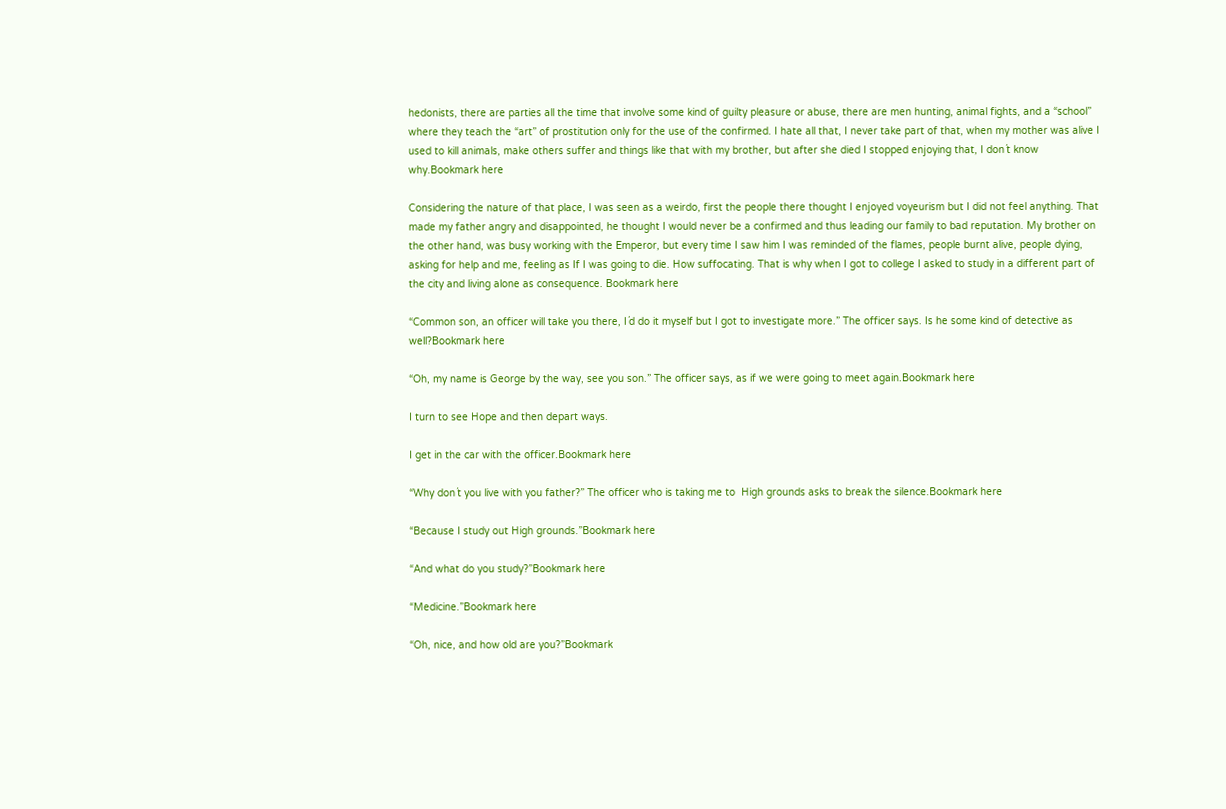hedonists, there are parties all the time that involve some kind of guilty pleasure or abuse, there are men hunting, animal fights, and a “school” where they teach the “art” of prostitution only for the use of the confirmed. I hate all that, I never take part of that, when my mother was alive I used to kill animals, make others suffer and things like that with my brother, but after she died I stopped enjoying that, I don´t know why.Bookmark here

Considering the nature of that place, I was seen as a weirdo, first the people there thought I enjoyed voyeurism but I did not feel anything. That made my father angry and disappointed, he thought I would never be a confirmed and thus leading our family to bad reputation. My brother on the other hand, was busy working with the Emperor, but every time I saw him I was reminded of the flames, people burnt alive, people dying, asking for help and me, feeling as If I was going to die. How suffocating. That is why when I got to college I asked to study in a different part of the city and living alone as consequence. Bookmark here

“Common son, an officer will take you there, I´d do it myself but I got to investigate more.” The officer says. Is he some kind of detective as well?Bookmark here

“Oh, my name is George by the way, see you son.” The officer says, as if we were going to meet again.Bookmark here

I turn to see Hope and then depart ways.

I get in the car with the officer.Bookmark here

“Why don´t you live with you father?” The officer who is taking me to  High grounds asks to break the silence.Bookmark here

“Because I study out High grounds.”Bookmark here

“And what do you study?”Bookmark here

“Medicine.”Bookmark here

“Oh, nice, and how old are you?”Bookmark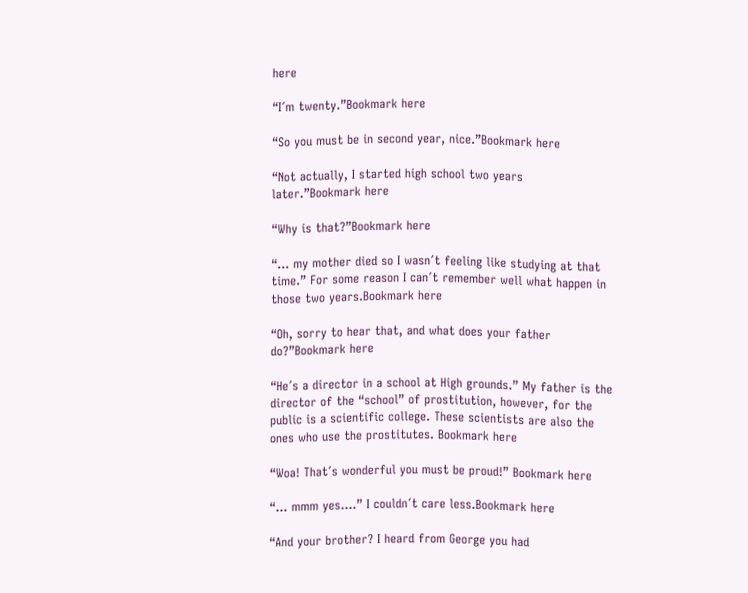here

“I´m twenty.”Bookmark here

“So you must be in second year, nice.”Bookmark here

“Not actually, I started high school two years later.”Bookmark here

“Why is that?”Bookmark here

“… my mother died so I wasn´t feeling like studying at that time.” For some reason I can´t remember well what happen in those two years.Bookmark here

“Oh, sorry to hear that, and what does your father do?”Bookmark here

“He´s a director in a school at High grounds.” My father is the director of the “school” of prostitution, however, for the public is a scientific college. These scientists are also the ones who use the prostitutes. Bookmark here

“Woa! That´s wonderful you must be proud!” Bookmark here

“… mmm yes….” I couldn´t care less.Bookmark here

“And your brother? I heard from George you had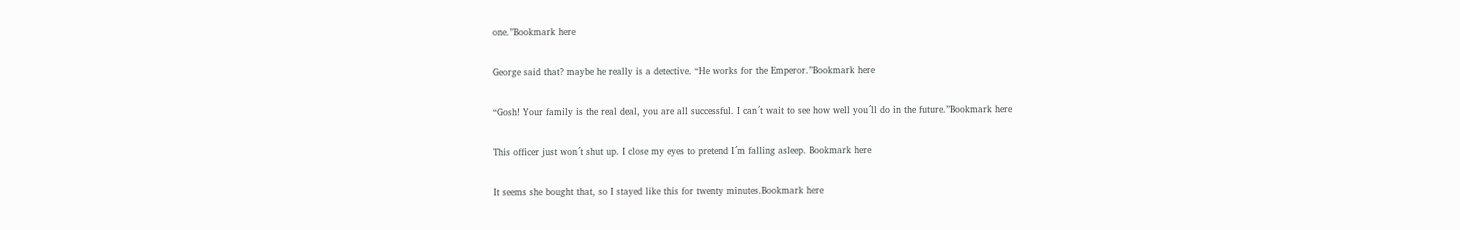one.”Bookmark here

George said that? maybe he really is a detective. “He works for the Emperor.”Bookmark here

“Gosh! Your family is the real deal, you are all successful. I can´t wait to see how well you´ll do in the future.”Bookmark here

This officer just won´t shut up. I close my eyes to pretend I´m falling asleep. Bookmark here

It seems she bought that, so I stayed like this for twenty minutes.Bookmark here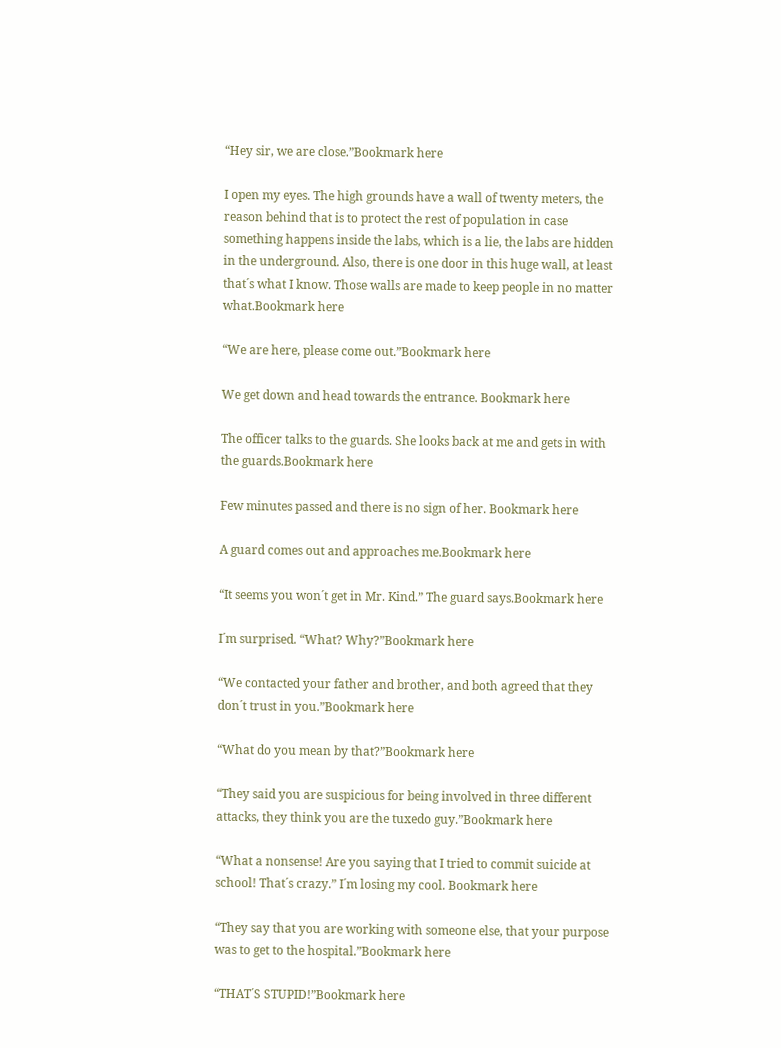“Hey sir, we are close.”Bookmark here

I open my eyes. The high grounds have a wall of twenty meters, the reason behind that is to protect the rest of population in case something happens inside the labs, which is a lie, the labs are hidden in the underground. Also, there is one door in this huge wall, at least that´s what I know. Those walls are made to keep people in no matter what.Bookmark here

“We are here, please come out.”Bookmark here

We get down and head towards the entrance. Bookmark here

The officer talks to the guards. She looks back at me and gets in with the guards.Bookmark here

Few minutes passed and there is no sign of her. Bookmark here

A guard comes out and approaches me.Bookmark here

“It seems you won´t get in Mr. Kind.” The guard says.Bookmark here

I´m surprised. “What? Why?”Bookmark here

“We contacted your father and brother, and both agreed that they don´t trust in you.”Bookmark here

“What do you mean by that?”Bookmark here

“They said you are suspicious for being involved in three different attacks, they think you are the tuxedo guy.”Bookmark here

“What a nonsense! Are you saying that I tried to commit suicide at school! That´s crazy.” I´m losing my cool. Bookmark here

“They say that you are working with someone else, that your purpose was to get to the hospital.”Bookmark here

“THAT´S STUPID!”Bookmark here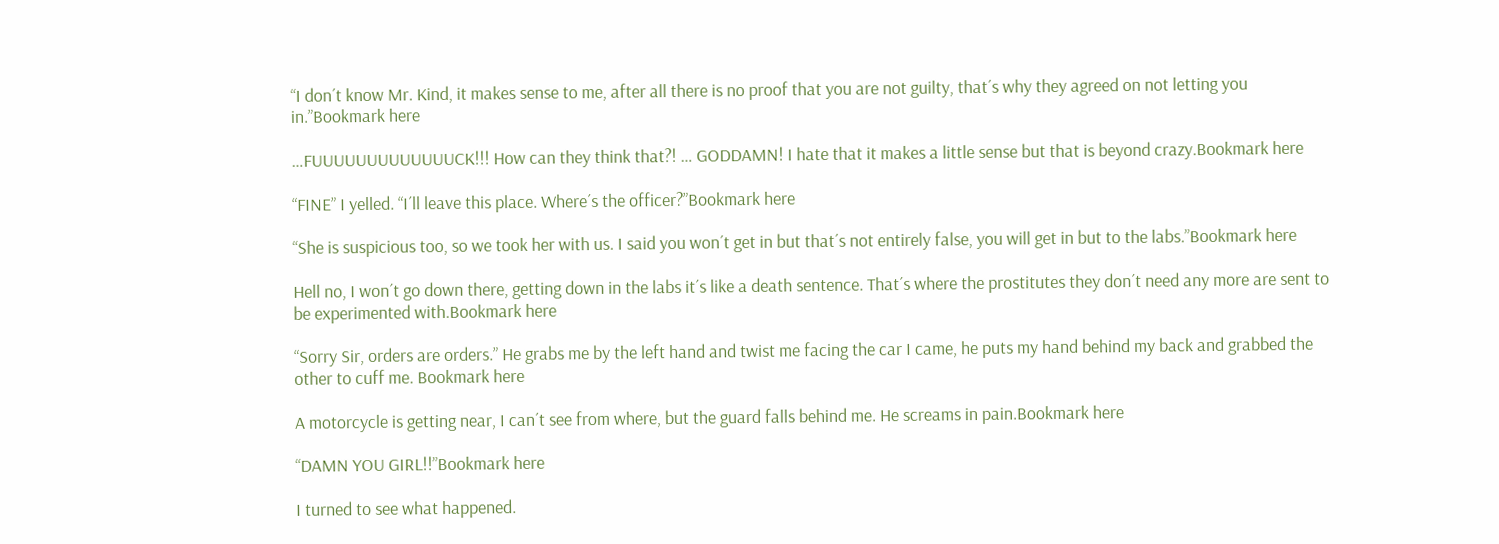“I don´t know Mr. Kind, it makes sense to me, after all there is no proof that you are not guilty, that´s why they agreed on not letting you in.”Bookmark here

…FUUUUUUUUUUUUUCK!!! How can they think that?! … GODDAMN! I hate that it makes a little sense but that is beyond crazy.Bookmark here

“FINE” I yelled. “I´ll leave this place. Where´s the officer?”Bookmark here

“She is suspicious too, so we took her with us. I said you won´t get in but that´s not entirely false, you will get in but to the labs.”Bookmark here

Hell no, I won´t go down there, getting down in the labs it´s like a death sentence. That´s where the prostitutes they don´t need any more are sent to be experimented with.Bookmark here

“Sorry Sir, orders are orders.” He grabs me by the left hand and twist me facing the car I came, he puts my hand behind my back and grabbed the other to cuff me. Bookmark here

A motorcycle is getting near, I can´t see from where, but the guard falls behind me. He screams in pain.Bookmark here

“DAMN YOU GIRL!!”Bookmark here

I turned to see what happened.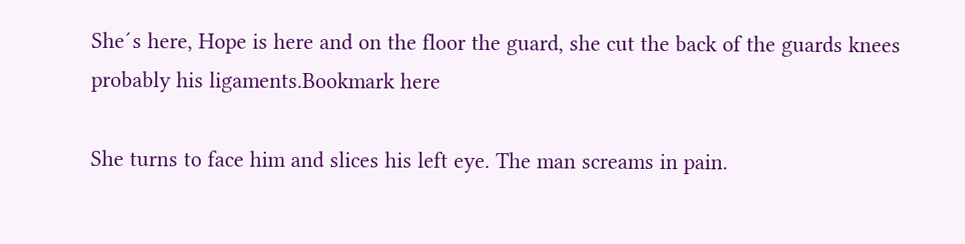She´s here, Hope is here and on the floor the guard, she cut the back of the guards knees probably his ligaments.Bookmark here

She turns to face him and slices his left eye. The man screams in pain.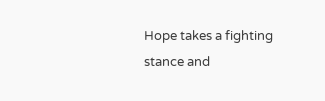Hope takes a fighting stance and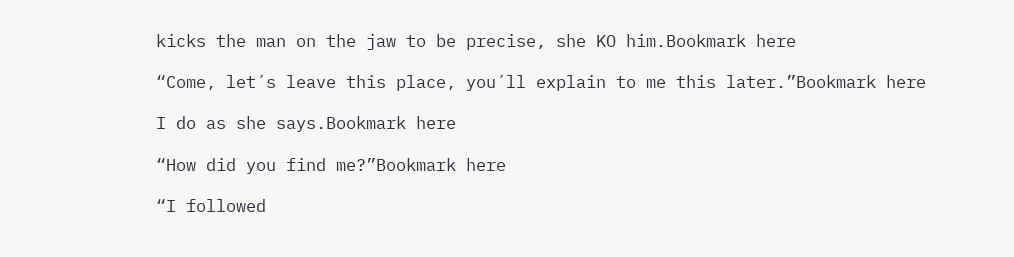kicks the man on the jaw to be precise, she KO him.Bookmark here

“Come, let´s leave this place, you´ll explain to me this later.”Bookmark here

I do as she says.Bookmark here

“How did you find me?”Bookmark here

“I followed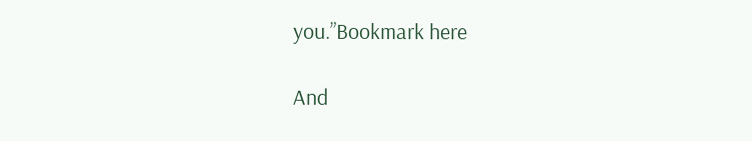you.”Bookmark here

And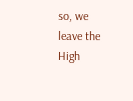so, we leave the High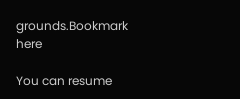grounds.Bookmark here

You can resume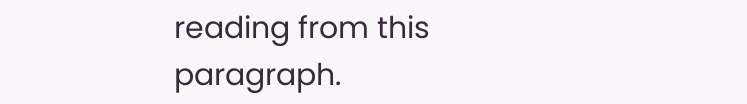reading from this paragraph.